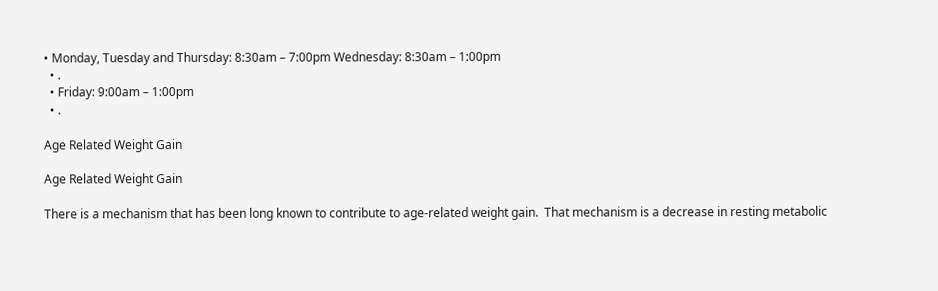• Monday, Tuesday and Thursday: 8:30am – 7:00pm Wednesday: 8:30am – 1:00pm
  • .
  • Friday: 9:00am – 1:00pm
  • .

Age Related Weight Gain

Age Related Weight Gain

There is a mechanism that has been long known to contribute to age-related weight gain.  That mechanism is a decrease in resting metabolic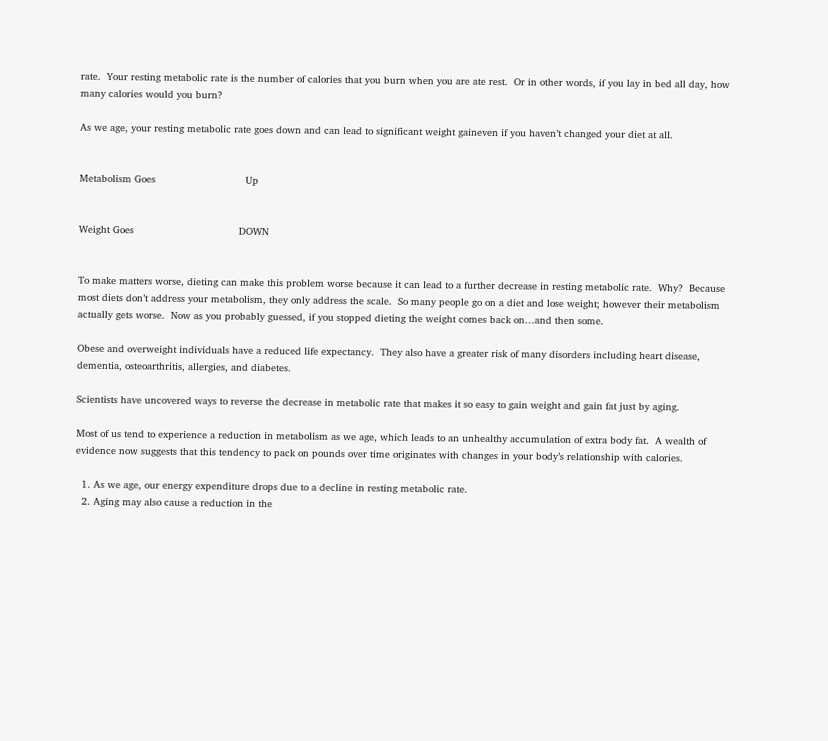rate.  Your resting metabolic rate is the number of calories that you burn when you are ate rest.  Or in other words, if you lay in bed all day, how many calories would you burn?

As we age, your resting metabolic rate goes down and can lead to significant weight gaineven if you haven’t changed your diet at all.


Metabolism Goes                              Up


Weight Goes                                   DOWN


To make matters worse, dieting can make this problem worse because it can lead to a further decrease in resting metabolic rate.  Why?  Because most diets don’t address your metabolism, they only address the scale.  So many people go on a diet and lose weight; however their metabolism actually gets worse.  Now as you probably guessed, if you stopped dieting the weight comes back on…and then some.

Obese and overweight individuals have a reduced life expectancy.  They also have a greater risk of many disorders including heart disease, dementia, osteoarthritis, allergies, and diabetes.

Scientists have uncovered ways to reverse the decrease in metabolic rate that makes it so easy to gain weight and gain fat just by aging.

Most of us tend to experience a reduction in metabolism as we age, which leads to an unhealthy accumulation of extra body fat.  A wealth of evidence now suggests that this tendency to pack on pounds over time originates with changes in your body’s relationship with calories.

  1. As we age, our energy expenditure drops due to a decline in resting metabolic rate.
  2. Aging may also cause a reduction in the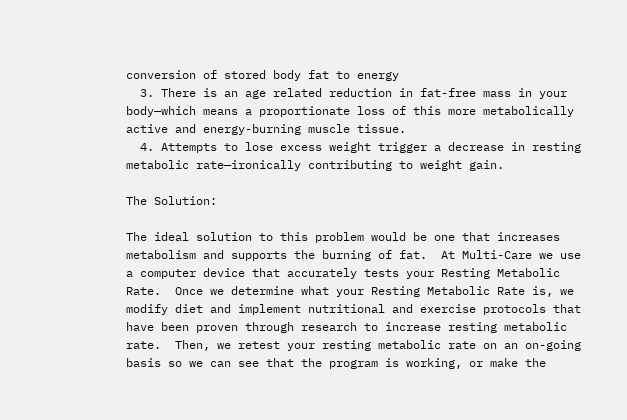conversion of stored body fat to energy
  3. There is an age related reduction in fat-free mass in your body—which means a proportionate loss of this more metabolically active and energy-burning muscle tissue.
  4. Attempts to lose excess weight trigger a decrease in resting metabolic rate—ironically contributing to weight gain.

The Solution:

The ideal solution to this problem would be one that increases metabolism and supports the burning of fat.  At Multi-Care we use a computer device that accurately tests your Resting Metabolic Rate.  Once we determine what your Resting Metabolic Rate is, we modify diet and implement nutritional and exercise protocols that have been proven through research to increase resting metabolic rate.  Then, we retest your resting metabolic rate on an on-going basis so we can see that the program is working, or make the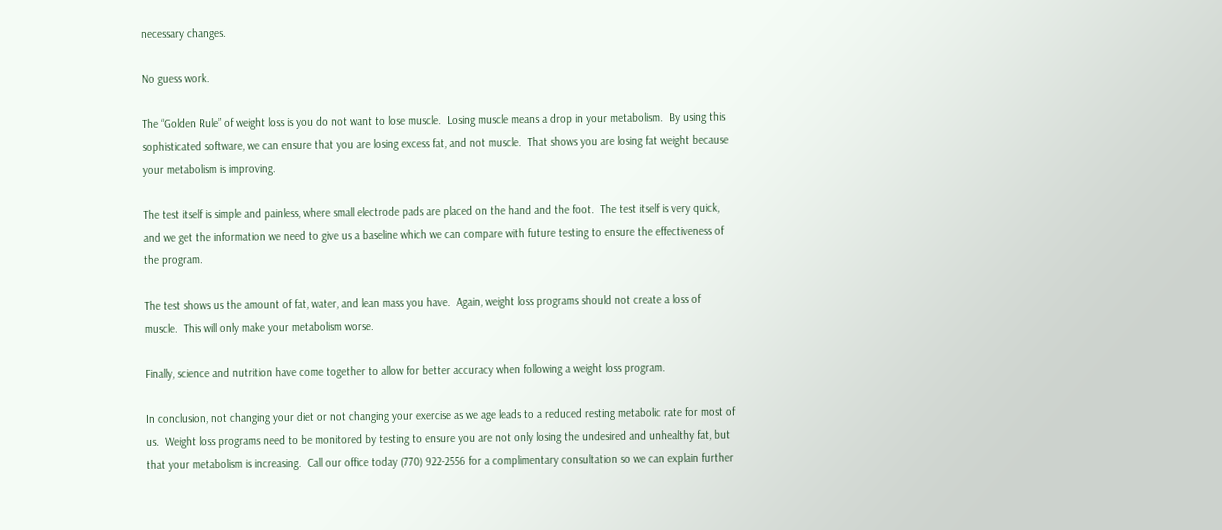necessary changes.

No guess work.

The “Golden Rule” of weight loss is you do not want to lose muscle.  Losing muscle means a drop in your metabolism.  By using this sophisticated software, we can ensure that you are losing excess fat, and not muscle.  That shows you are losing fat weight because your metabolism is improving.

The test itself is simple and painless, where small electrode pads are placed on the hand and the foot.  The test itself is very quick, and we get the information we need to give us a baseline which we can compare with future testing to ensure the effectiveness of the program.

The test shows us the amount of fat, water, and lean mass you have.  Again, weight loss programs should not create a loss of muscle.  This will only make your metabolism worse.

Finally, science and nutrition have come together to allow for better accuracy when following a weight loss program.

In conclusion, not changing your diet or not changing your exercise as we age leads to a reduced resting metabolic rate for most of us.  Weight loss programs need to be monitored by testing to ensure you are not only losing the undesired and unhealthy fat, but that your metabolism is increasing.  Call our office today (770) 922-2556 for a complimentary consultation so we can explain further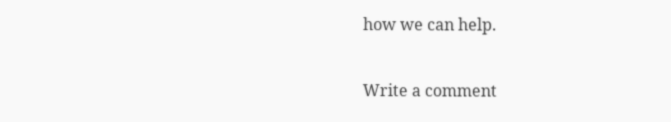how we can help.

Write a comment